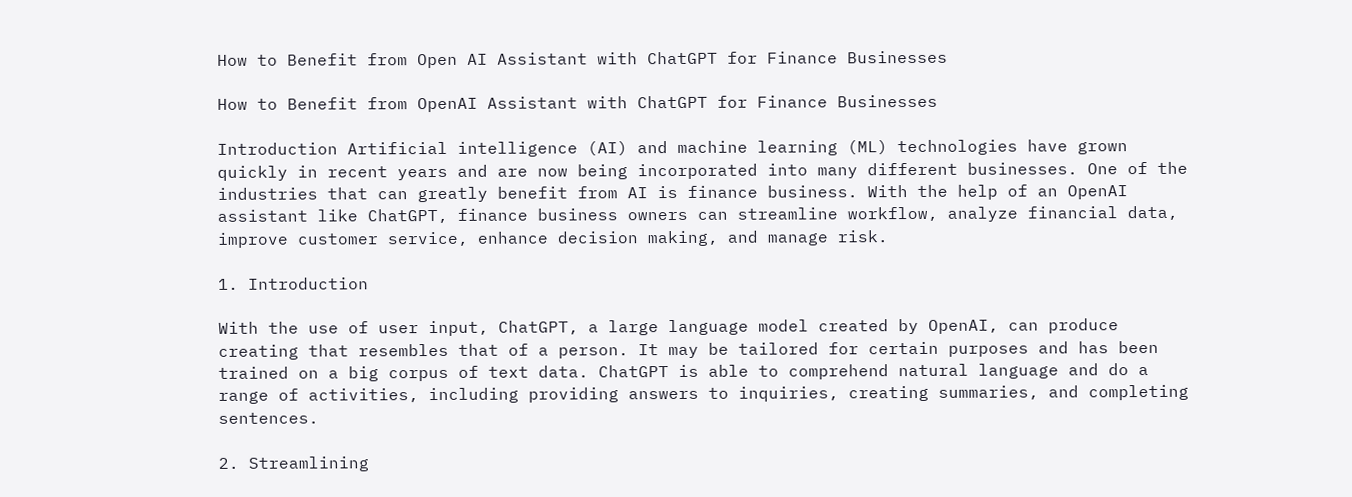How to Benefit from Open AI Assistant with ChatGPT for Finance Businesses

How to Benefit from OpenAI Assistant with ChatGPT for Finance Businesses

Introduction Artificial intelligence (AI) and machine learning (ML) technologies have grown quickly in recent years and are now being incorporated into many different businesses. One of the industries that can greatly benefit from AI is finance business. With the help of an OpenAI assistant like ChatGPT, finance business owners can streamline workflow, analyze financial data, improve customer service, enhance decision making, and manage risk.

1. Introduction

With the use of user input, ChatGPT, a large language model created by OpenAI, can produce creating that resembles that of a person. It may be tailored for certain purposes and has been trained on a big corpus of text data. ChatGPT is able to comprehend natural language and do a range of activities, including providing answers to inquiries, creating summaries, and completing sentences.

2. Streamlining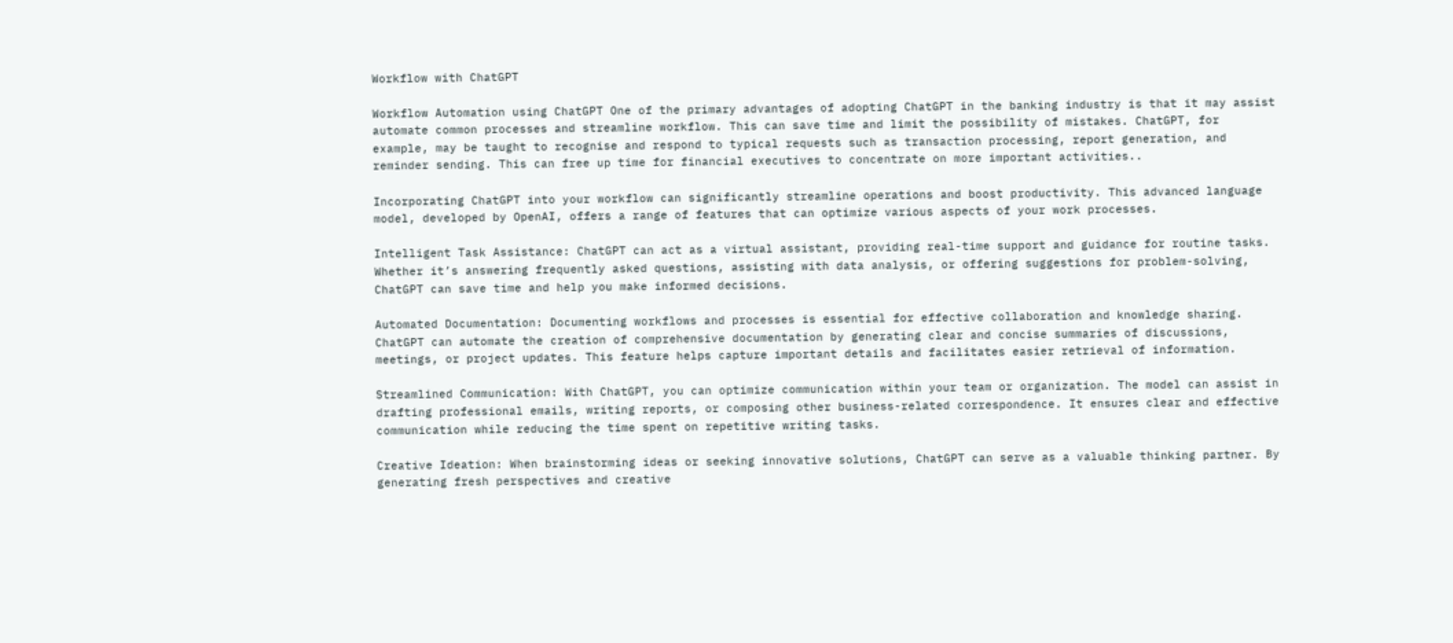Workflow with ChatGPT

Workflow Automation using ChatGPT One of the primary advantages of adopting ChatGPT in the banking industry is that it may assist automate common processes and streamline workflow. This can save time and limit the possibility of mistakes. ChatGPT, for example, may be taught to recognise and respond to typical requests such as transaction processing, report generation, and reminder sending. This can free up time for financial executives to concentrate on more important activities..

Incorporating ChatGPT into your workflow can significantly streamline operations and boost productivity. This advanced language model, developed by OpenAI, offers a range of features that can optimize various aspects of your work processes.

Intelligent Task Assistance: ChatGPT can act as a virtual assistant, providing real-time support and guidance for routine tasks. Whether it’s answering frequently asked questions, assisting with data analysis, or offering suggestions for problem-solving, ChatGPT can save time and help you make informed decisions.

Automated Documentation: Documenting workflows and processes is essential for effective collaboration and knowledge sharing. ChatGPT can automate the creation of comprehensive documentation by generating clear and concise summaries of discussions, meetings, or project updates. This feature helps capture important details and facilitates easier retrieval of information.

Streamlined Communication: With ChatGPT, you can optimize communication within your team or organization. The model can assist in drafting professional emails, writing reports, or composing other business-related correspondence. It ensures clear and effective communication while reducing the time spent on repetitive writing tasks.

Creative Ideation: When brainstorming ideas or seeking innovative solutions, ChatGPT can serve as a valuable thinking partner. By generating fresh perspectives and creative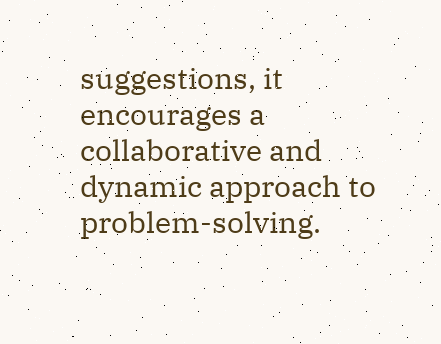suggestions, it encourages a collaborative and dynamic approach to problem-solving.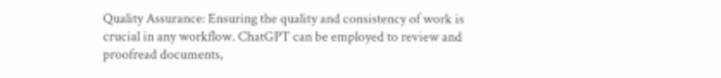Quality Assurance: Ensuring the quality and consistency of work is crucial in any workflow. ChatGPT can be employed to review and proofread documents,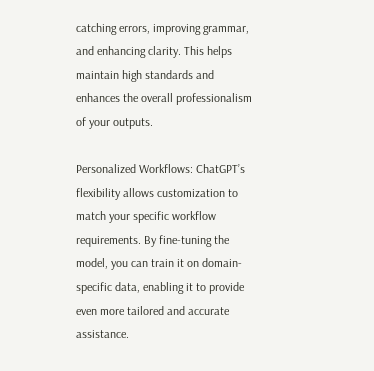catching errors, improving grammar, and enhancing clarity. This helps maintain high standards and enhances the overall professionalism of your outputs.

Personalized Workflows: ChatGPT’s flexibility allows customization to match your specific workflow requirements. By fine-tuning the model, you can train it on domain-specific data, enabling it to provide even more tailored and accurate assistance.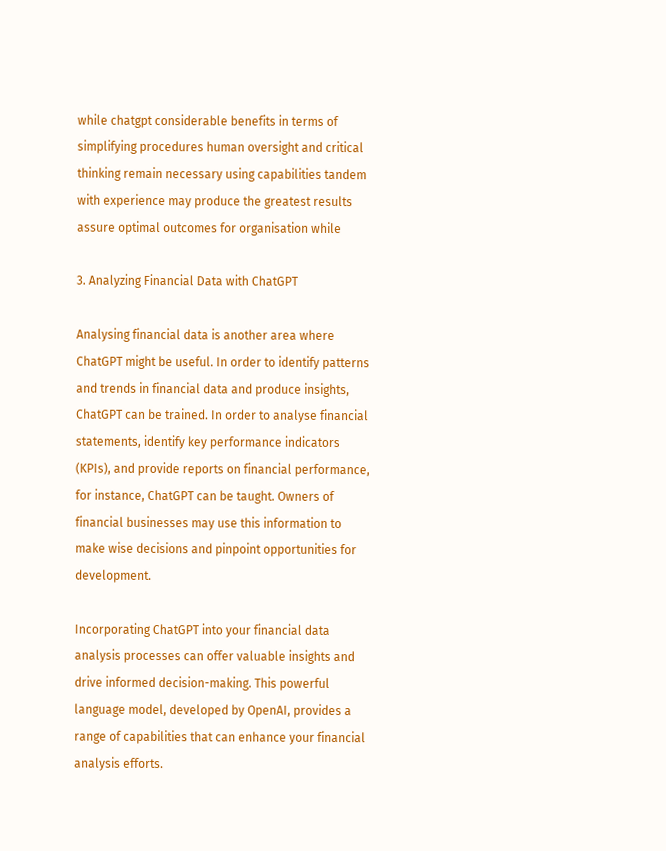while chatgpt considerable benefits in terms of simplifying procedures human oversight and critical thinking remain necessary using capabilities tandem with experience may produce the greatest results assure optimal outcomes for organisation while

3. Analyzing Financial Data with ChatGPT

Analysing financial data is another area where ChatGPT might be useful. In order to identify patterns and trends in financial data and produce insights, ChatGPT can be trained. In order to analyse financial statements, identify key performance indicators (KPIs), and provide reports on financial performance, for instance, ChatGPT can be taught. Owners of financial businesses may use this information to make wise decisions and pinpoint opportunities for development.

Incorporating ChatGPT into your financial data analysis processes can offer valuable insights and drive informed decision-making. This powerful language model, developed by OpenAI, provides a range of capabilities that can enhance your financial analysis efforts.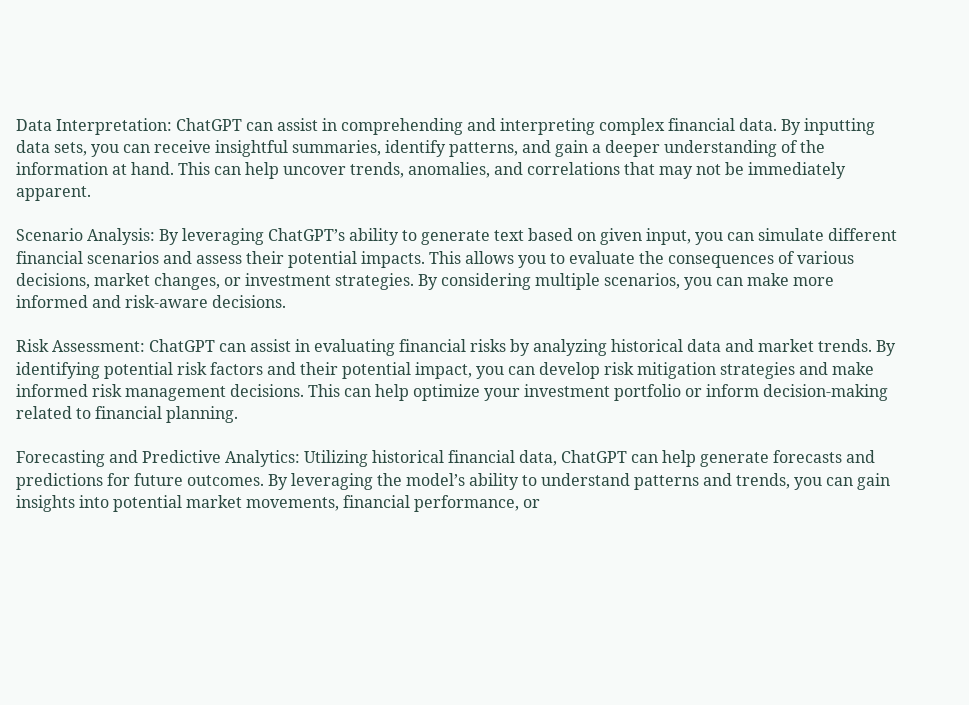Data Interpretation: ChatGPT can assist in comprehending and interpreting complex financial data. By inputting data sets, you can receive insightful summaries, identify patterns, and gain a deeper understanding of the information at hand. This can help uncover trends, anomalies, and correlations that may not be immediately apparent.

Scenario Analysis: By leveraging ChatGPT’s ability to generate text based on given input, you can simulate different financial scenarios and assess their potential impacts. This allows you to evaluate the consequences of various decisions, market changes, or investment strategies. By considering multiple scenarios, you can make more informed and risk-aware decisions.

Risk Assessment: ChatGPT can assist in evaluating financial risks by analyzing historical data and market trends. By identifying potential risk factors and their potential impact, you can develop risk mitigation strategies and make informed risk management decisions. This can help optimize your investment portfolio or inform decision-making related to financial planning.

Forecasting and Predictive Analytics: Utilizing historical financial data, ChatGPT can help generate forecasts and predictions for future outcomes. By leveraging the model’s ability to understand patterns and trends, you can gain insights into potential market movements, financial performance, or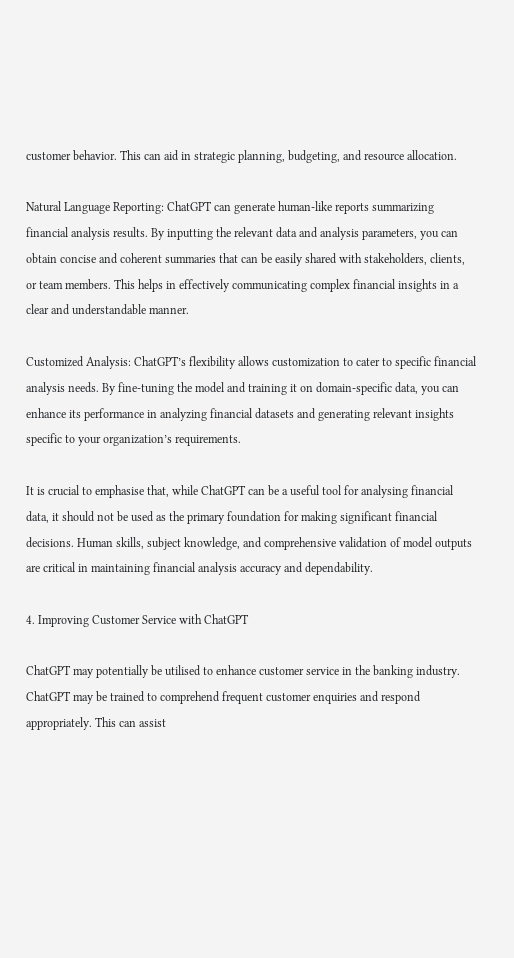customer behavior. This can aid in strategic planning, budgeting, and resource allocation.

Natural Language Reporting: ChatGPT can generate human-like reports summarizing financial analysis results. By inputting the relevant data and analysis parameters, you can obtain concise and coherent summaries that can be easily shared with stakeholders, clients, or team members. This helps in effectively communicating complex financial insights in a clear and understandable manner.

Customized Analysis: ChatGPT’s flexibility allows customization to cater to specific financial analysis needs. By fine-tuning the model and training it on domain-specific data, you can enhance its performance in analyzing financial datasets and generating relevant insights specific to your organization’s requirements.

It is crucial to emphasise that, while ChatGPT can be a useful tool for analysing financial data, it should not be used as the primary foundation for making significant financial decisions. Human skills, subject knowledge, and comprehensive validation of model outputs are critical in maintaining financial analysis accuracy and dependability.

4. Improving Customer Service with ChatGPT

ChatGPT may potentially be utilised to enhance customer service in the banking industry. ChatGPT may be trained to comprehend frequent customer enquiries and respond appropriately. This can assist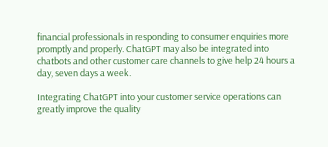financial professionals in responding to consumer enquiries more promptly and properly. ChatGPT may also be integrated into chatbots and other customer care channels to give help 24 hours a day, seven days a week.

Integrating ChatGPT into your customer service operations can greatly improve the quality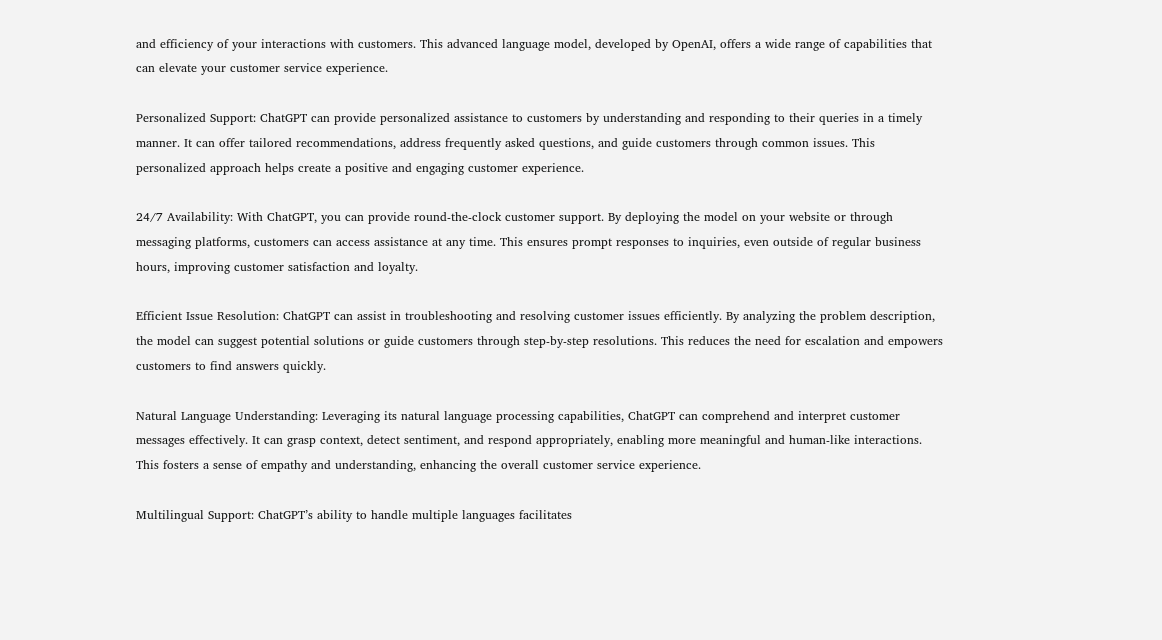and efficiency of your interactions with customers. This advanced language model, developed by OpenAI, offers a wide range of capabilities that can elevate your customer service experience.

Personalized Support: ChatGPT can provide personalized assistance to customers by understanding and responding to their queries in a timely manner. It can offer tailored recommendations, address frequently asked questions, and guide customers through common issues. This personalized approach helps create a positive and engaging customer experience.

24/7 Availability: With ChatGPT, you can provide round-the-clock customer support. By deploying the model on your website or through messaging platforms, customers can access assistance at any time. This ensures prompt responses to inquiries, even outside of regular business hours, improving customer satisfaction and loyalty.

Efficient Issue Resolution: ChatGPT can assist in troubleshooting and resolving customer issues efficiently. By analyzing the problem description, the model can suggest potential solutions or guide customers through step-by-step resolutions. This reduces the need for escalation and empowers customers to find answers quickly.

Natural Language Understanding: Leveraging its natural language processing capabilities, ChatGPT can comprehend and interpret customer messages effectively. It can grasp context, detect sentiment, and respond appropriately, enabling more meaningful and human-like interactions. This fosters a sense of empathy and understanding, enhancing the overall customer service experience.

Multilingual Support: ChatGPT’s ability to handle multiple languages facilitates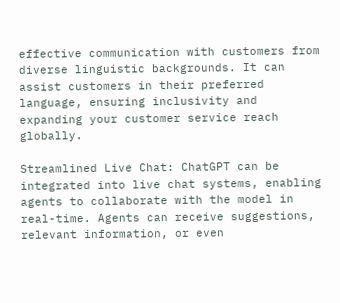effective communication with customers from diverse linguistic backgrounds. It can assist customers in their preferred language, ensuring inclusivity and expanding your customer service reach globally.

Streamlined Live Chat: ChatGPT can be integrated into live chat systems, enabling agents to collaborate with the model in real-time. Agents can receive suggestions, relevant information, or even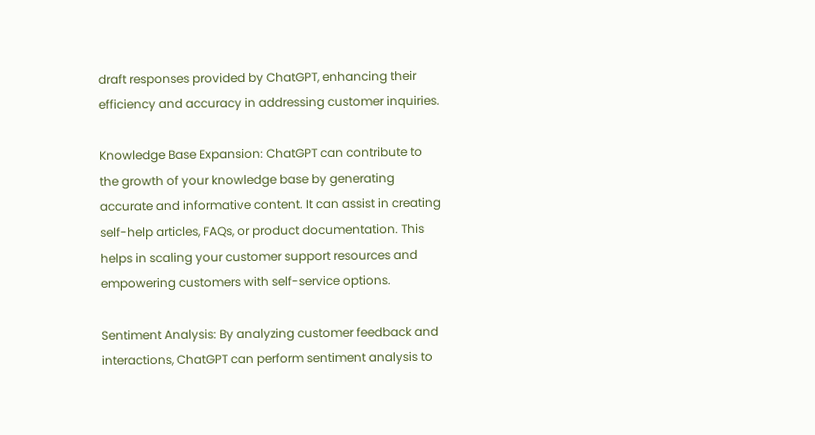draft responses provided by ChatGPT, enhancing their efficiency and accuracy in addressing customer inquiries.

Knowledge Base Expansion: ChatGPT can contribute to the growth of your knowledge base by generating accurate and informative content. It can assist in creating self-help articles, FAQs, or product documentation. This helps in scaling your customer support resources and empowering customers with self-service options.

Sentiment Analysis: By analyzing customer feedback and interactions, ChatGPT can perform sentiment analysis to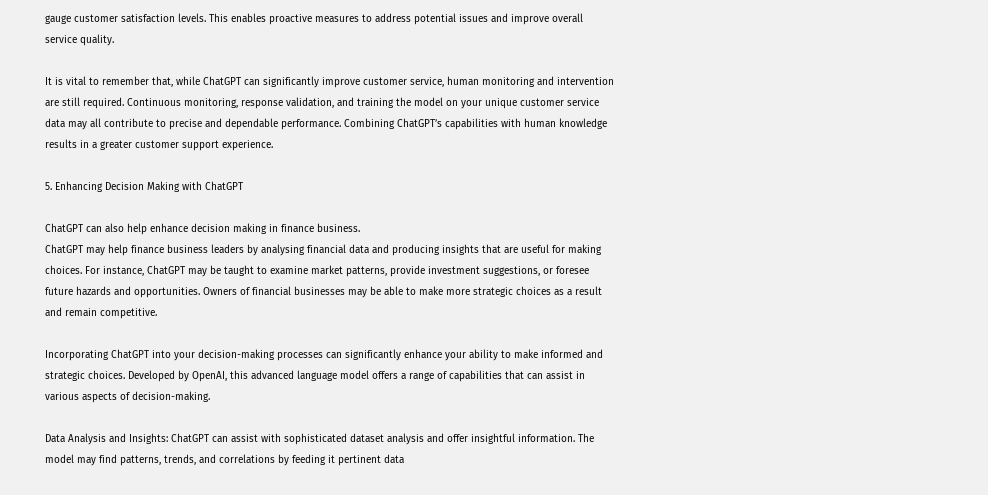gauge customer satisfaction levels. This enables proactive measures to address potential issues and improve overall service quality.

It is vital to remember that, while ChatGPT can significantly improve customer service, human monitoring and intervention are still required. Continuous monitoring, response validation, and training the model on your unique customer service data may all contribute to precise and dependable performance. Combining ChatGPT’s capabilities with human knowledge results in a greater customer support experience.

5. Enhancing Decision Making with ChatGPT

ChatGPT can also help enhance decision making in finance business.
ChatGPT may help finance business leaders by analysing financial data and producing insights that are useful for making choices. For instance, ChatGPT may be taught to examine market patterns, provide investment suggestions, or foresee future hazards and opportunities. Owners of financial businesses may be able to make more strategic choices as a result and remain competitive.

Incorporating ChatGPT into your decision-making processes can significantly enhance your ability to make informed and strategic choices. Developed by OpenAI, this advanced language model offers a range of capabilities that can assist in various aspects of decision-making.

Data Analysis and Insights: ChatGPT can assist with sophisticated dataset analysis and offer insightful information. The model may find patterns, trends, and correlations by feeding it pertinent data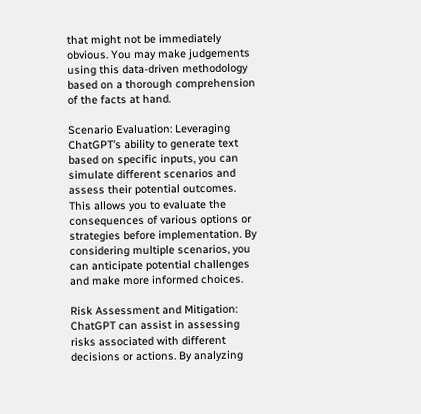that might not be immediately obvious. You may make judgements using this data-driven methodology based on a thorough comprehension of the facts at hand.

Scenario Evaluation: Leveraging ChatGPT’s ability to generate text based on specific inputs, you can simulate different scenarios and assess their potential outcomes. This allows you to evaluate the consequences of various options or strategies before implementation. By considering multiple scenarios, you can anticipate potential challenges and make more informed choices.

Risk Assessment and Mitigation: ChatGPT can assist in assessing risks associated with different decisions or actions. By analyzing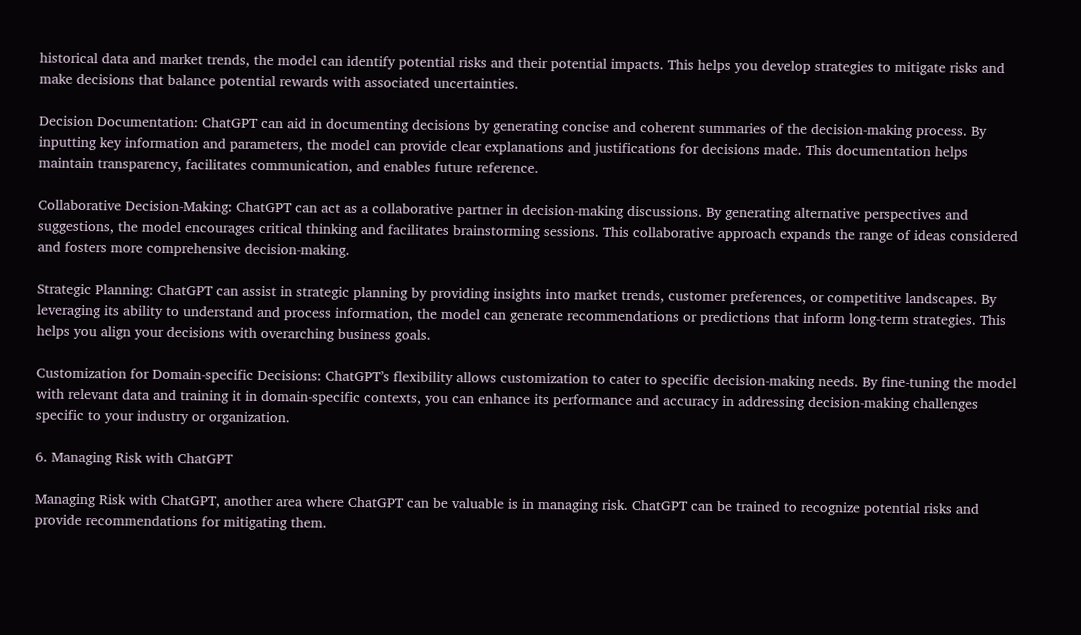historical data and market trends, the model can identify potential risks and their potential impacts. This helps you develop strategies to mitigate risks and make decisions that balance potential rewards with associated uncertainties.

Decision Documentation: ChatGPT can aid in documenting decisions by generating concise and coherent summaries of the decision-making process. By inputting key information and parameters, the model can provide clear explanations and justifications for decisions made. This documentation helps maintain transparency, facilitates communication, and enables future reference.

Collaborative Decision-Making: ChatGPT can act as a collaborative partner in decision-making discussions. By generating alternative perspectives and suggestions, the model encourages critical thinking and facilitates brainstorming sessions. This collaborative approach expands the range of ideas considered and fosters more comprehensive decision-making.

Strategic Planning: ChatGPT can assist in strategic planning by providing insights into market trends, customer preferences, or competitive landscapes. By leveraging its ability to understand and process information, the model can generate recommendations or predictions that inform long-term strategies. This helps you align your decisions with overarching business goals.

Customization for Domain-specific Decisions: ChatGPT’s flexibility allows customization to cater to specific decision-making needs. By fine-tuning the model with relevant data and training it in domain-specific contexts, you can enhance its performance and accuracy in addressing decision-making challenges specific to your industry or organization.

6. Managing Risk with ChatGPT

Managing Risk with ChatGPT, another area where ChatGPT can be valuable is in managing risk. ChatGPT can be trained to recognize potential risks and provide recommendations for mitigating them.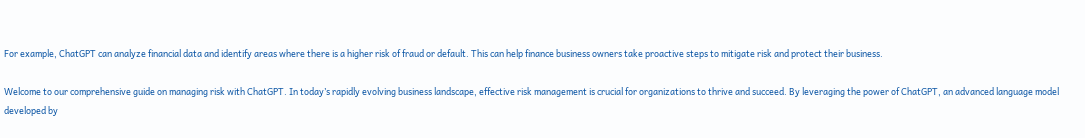For example, ChatGPT can analyze financial data and identify areas where there is a higher risk of fraud or default. This can help finance business owners take proactive steps to mitigate risk and protect their business.

Welcome to our comprehensive guide on managing risk with ChatGPT. In today’s rapidly evolving business landscape, effective risk management is crucial for organizations to thrive and succeed. By leveraging the power of ChatGPT, an advanced language model developed by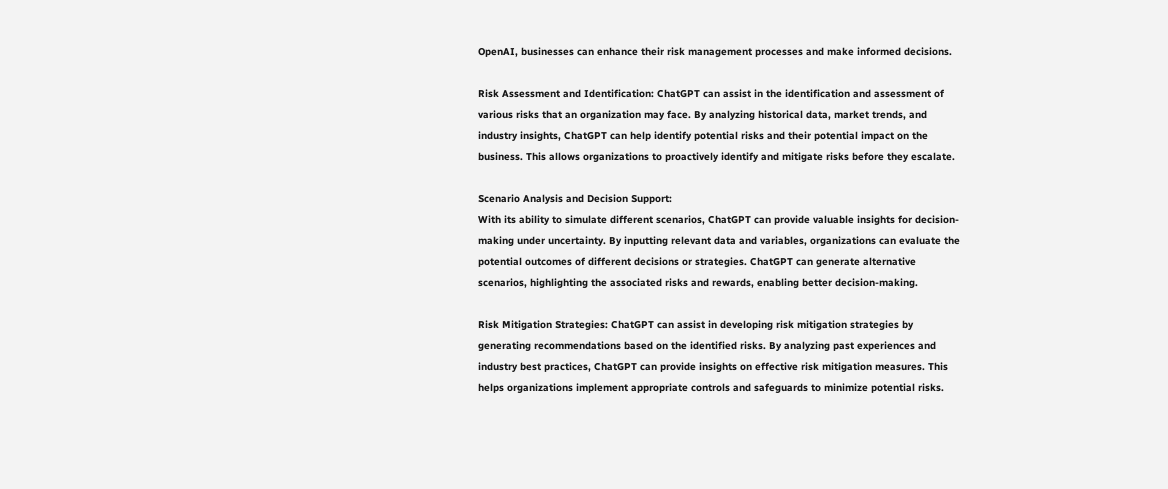OpenAI, businesses can enhance their risk management processes and make informed decisions.

Risk Assessment and Identification: ChatGPT can assist in the identification and assessment of various risks that an organization may face. By analyzing historical data, market trends, and industry insights, ChatGPT can help identify potential risks and their potential impact on the business. This allows organizations to proactively identify and mitigate risks before they escalate.

Scenario Analysis and Decision Support:
With its ability to simulate different scenarios, ChatGPT can provide valuable insights for decision-making under uncertainty. By inputting relevant data and variables, organizations can evaluate the potential outcomes of different decisions or strategies. ChatGPT can generate alternative scenarios, highlighting the associated risks and rewards, enabling better decision-making.

Risk Mitigation Strategies: ChatGPT can assist in developing risk mitigation strategies by generating recommendations based on the identified risks. By analyzing past experiences and industry best practices, ChatGPT can provide insights on effective risk mitigation measures. This helps organizations implement appropriate controls and safeguards to minimize potential risks.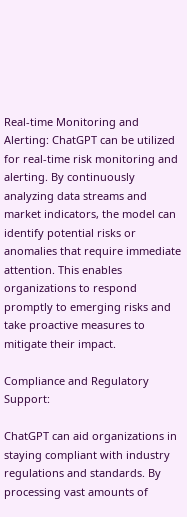Real-time Monitoring and Alerting: ChatGPT can be utilized for real-time risk monitoring and alerting. By continuously analyzing data streams and market indicators, the model can identify potential risks or anomalies that require immediate attention. This enables organizations to respond promptly to emerging risks and take proactive measures to mitigate their impact.

Compliance and Regulatory Support:

ChatGPT can aid organizations in staying compliant with industry regulations and standards. By processing vast amounts of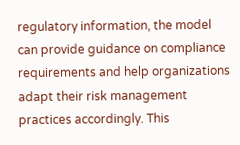regulatory information, the model can provide guidance on compliance requirements and help organizations adapt their risk management practices accordingly. This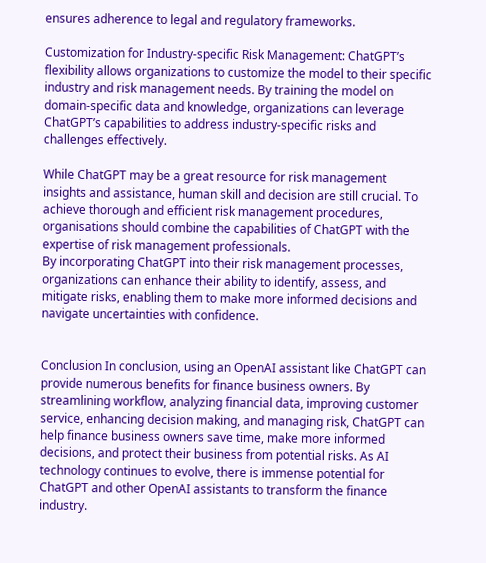ensures adherence to legal and regulatory frameworks.

Customization for Industry-specific Risk Management: ChatGPT’s flexibility allows organizations to customize the model to their specific industry and risk management needs. By training the model on domain-specific data and knowledge, organizations can leverage ChatGPT’s capabilities to address industry-specific risks and challenges effectively.

While ChatGPT may be a great resource for risk management insights and assistance, human skill and decision are still crucial. To achieve thorough and efficient risk management procedures, organisations should combine the capabilities of ChatGPT with the expertise of risk management professionals.
By incorporating ChatGPT into their risk management processes, organizations can enhance their ability to identify, assess, and mitigate risks, enabling them to make more informed decisions and navigate uncertainties with confidence.


Conclusion In conclusion, using an OpenAI assistant like ChatGPT can provide numerous benefits for finance business owners. By streamlining workflow, analyzing financial data, improving customer service, enhancing decision making, and managing risk, ChatGPT can help finance business owners save time, make more informed decisions, and protect their business from potential risks. As AI technology continues to evolve, there is immense potential for ChatGPT and other OpenAI assistants to transform the finance industry.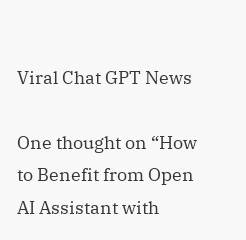Viral Chat GPT News

One thought on “How to Benefit from Open AI Assistant with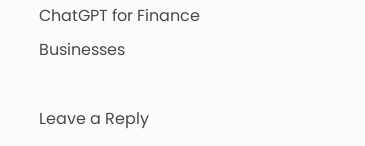ChatGPT for Finance Businesses

Leave a Reply